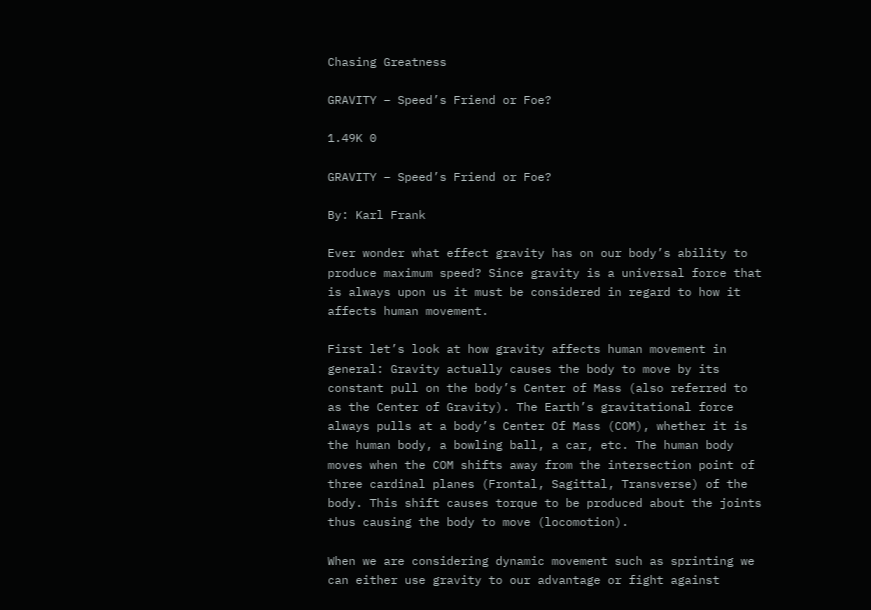Chasing Greatness

GRAVITY – Speed’s Friend or Foe?

1.49K 0

GRAVITY – Speed’s Friend or Foe?

By: Karl Frank

Ever wonder what effect gravity has on our body’s ability to produce maximum speed? Since gravity is a universal force that is always upon us it must be considered in regard to how it affects human movement.

First let’s look at how gravity affects human movement in general: Gravity actually causes the body to move by its constant pull on the body’s Center of Mass (also referred to as the Center of Gravity). The Earth’s gravitational force always pulls at a body’s Center Of Mass (COM), whether it is the human body, a bowling ball, a car, etc. The human body moves when the COM shifts away from the intersection point of three cardinal planes (Frontal, Sagittal, Transverse) of the body. This shift causes torque to be produced about the joints thus causing the body to move (locomotion).

When we are considering dynamic movement such as sprinting we can either use gravity to our advantage or fight against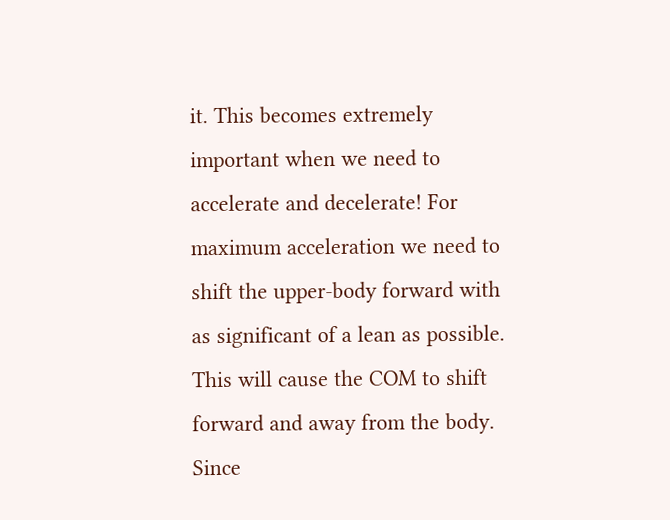it. This becomes extremely important when we need to accelerate and decelerate! For maximum acceleration we need to shift the upper-body forward with as significant of a lean as possible. This will cause the COM to shift forward and away from the body. Since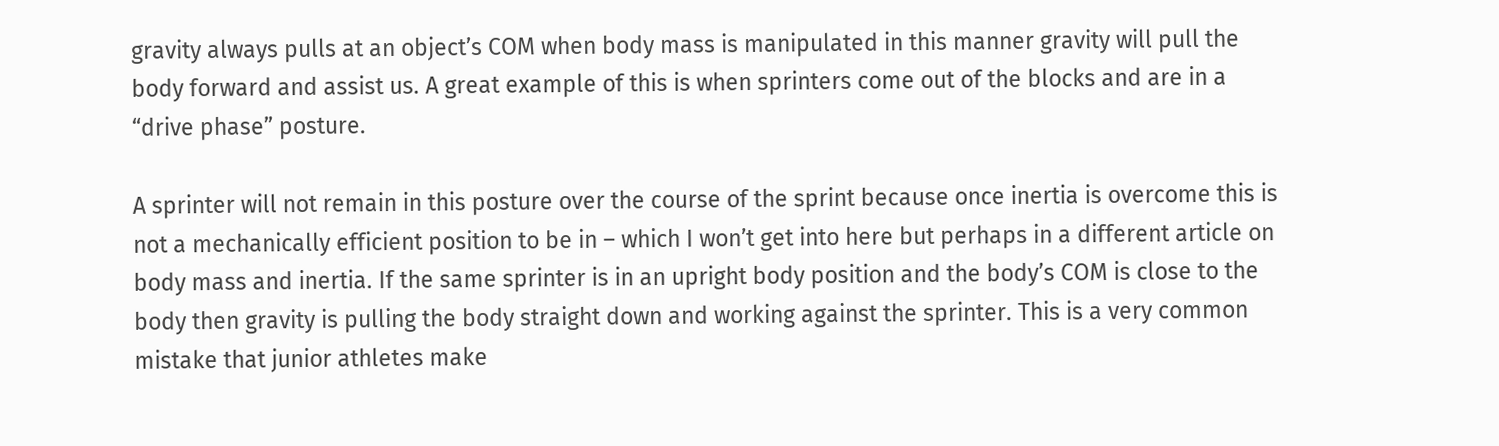gravity always pulls at an object’s COM when body mass is manipulated in this manner gravity will pull the body forward and assist us. A great example of this is when sprinters come out of the blocks and are in a “drive phase” posture.

A sprinter will not remain in this posture over the course of the sprint because once inertia is overcome this is not a mechanically efficient position to be in – which I won’t get into here but perhaps in a different article on body mass and inertia. If the same sprinter is in an upright body position and the body’s COM is close to the body then gravity is pulling the body straight down and working against the sprinter. This is a very common mistake that junior athletes make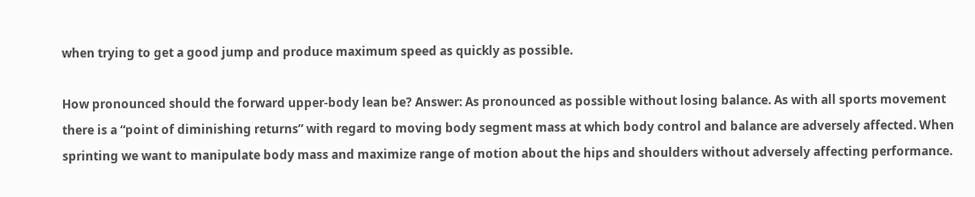when trying to get a good jump and produce maximum speed as quickly as possible.

How pronounced should the forward upper-body lean be? Answer: As pronounced as possible without losing balance. As with all sports movement there is a “point of diminishing returns” with regard to moving body segment mass at which body control and balance are adversely affected. When sprinting we want to manipulate body mass and maximize range of motion about the hips and shoulders without adversely affecting performance.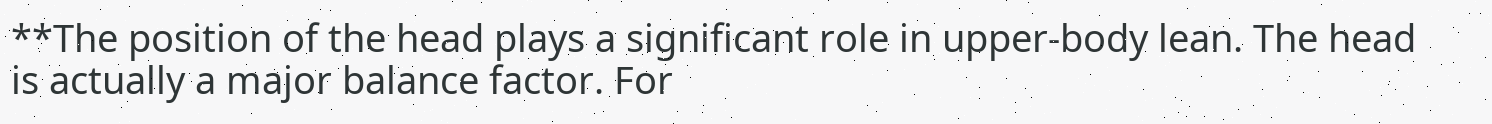**The position of the head plays a significant role in upper-body lean. The head is actually a major balance factor. For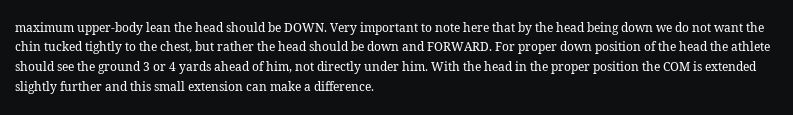maximum upper-body lean the head should be DOWN. Very important to note here that by the head being down we do not want the chin tucked tightly to the chest, but rather the head should be down and FORWARD. For proper down position of the head the athlete should see the ground 3 or 4 yards ahead of him, not directly under him. With the head in the proper position the COM is extended slightly further and this small extension can make a difference.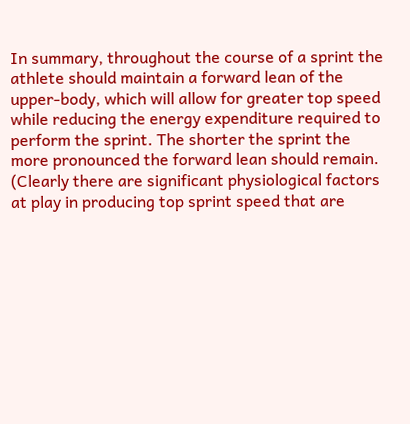In summary, throughout the course of a sprint the athlete should maintain a forward lean of the upper-body, which will allow for greater top speed while reducing the energy expenditure required to perform the sprint. The shorter the sprint the more pronounced the forward lean should remain. (Clearly there are significant physiological factors at play in producing top sprint speed that are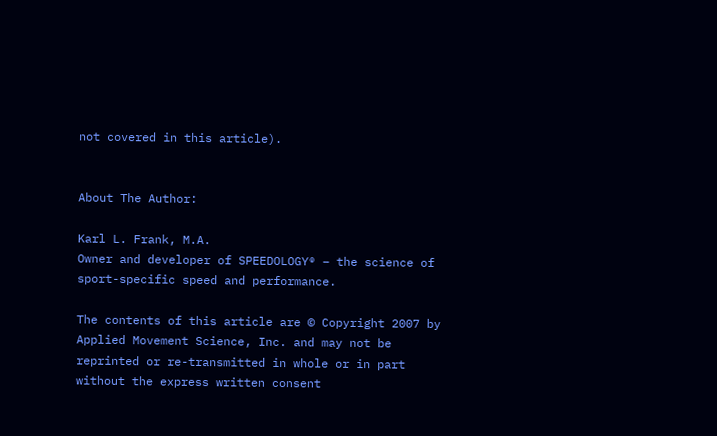not covered in this article).


About The Author:

Karl L. Frank, M.A.
Owner and developer of SPEEDOLOGY® – the science of sport-specific speed and performance.

The contents of this article are © Copyright 2007 by Applied Movement Science, Inc. and may not be reprinted or re-transmitted in whole or in part without the express written consent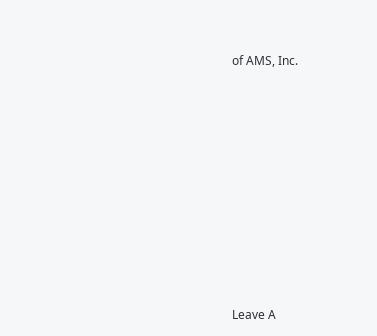of AMS, Inc.











Leave A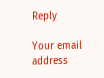Reply

Your email address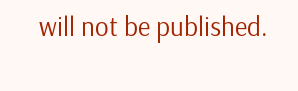will not be published.